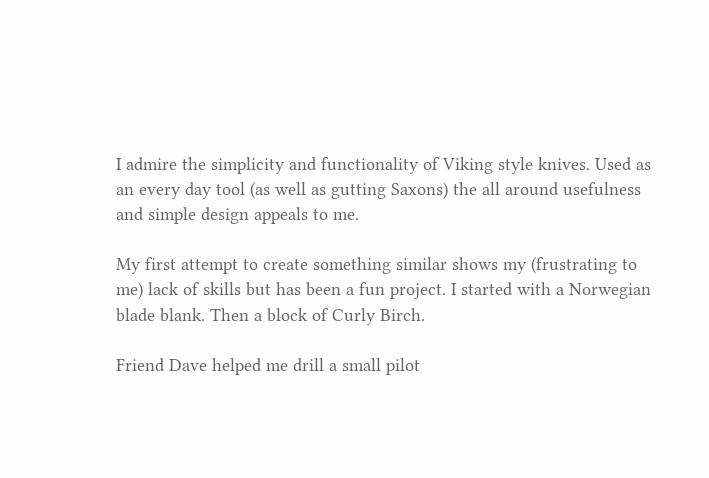I admire the simplicity and functionality of Viking style knives. Used as an every day tool (as well as gutting Saxons) the all around usefulness and simple design appeals to me.

My first attempt to create something similar shows my (frustrating to me) lack of skills but has been a fun project. I started with a Norwegian blade blank. Then a block of Curly Birch.

Friend Dave helped me drill a small pilot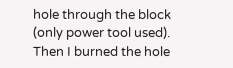hole through the block (only power tool used). Then I burned the hole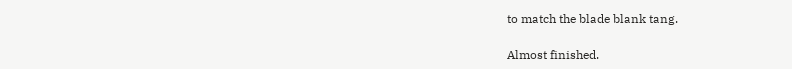to match the blade blank tang.

Almost finished.